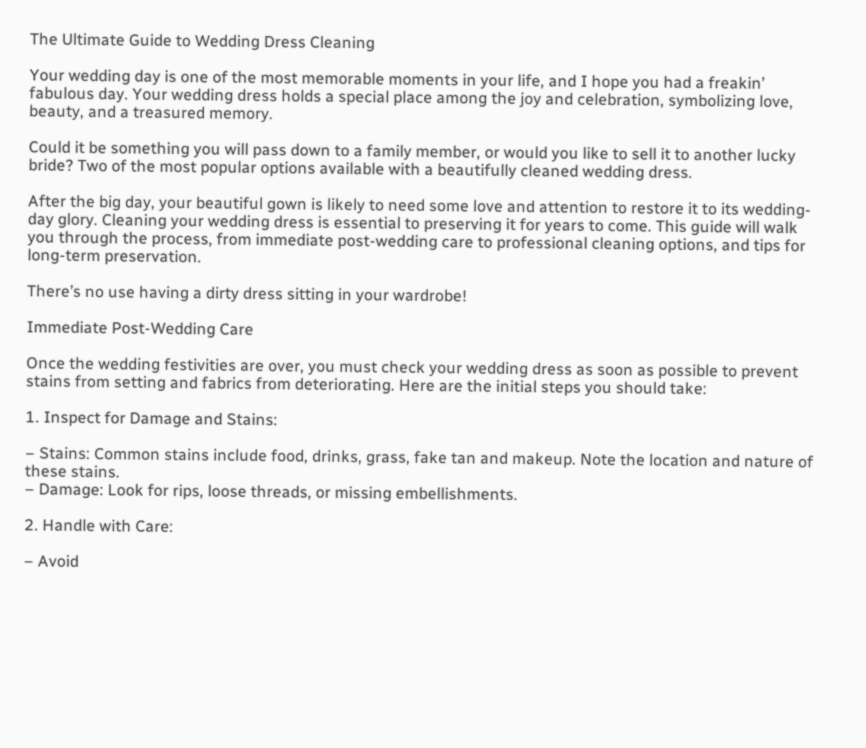The Ultimate Guide to Wedding Dress Cleaning

Your wedding day is one of the most memorable moments in your life, and I hope you had a freakin’ fabulous day. Your wedding dress holds a special place among the joy and celebration, symbolizing love, beauty, and a treasured memory.

Could it be something you will pass down to a family member, or would you like to sell it to another lucky bride? Two of the most popular options available with a beautifully cleaned wedding dress.

After the big day, your beautiful gown is likely to need some love and attention to restore it to its wedding-day glory. Cleaning your wedding dress is essential to preserving it for years to come. This guide will walk you through the process, from immediate post-wedding care to professional cleaning options, and tips for long-term preservation.

There’s no use having a dirty dress sitting in your wardrobe!

Immediate Post-Wedding Care

Once the wedding festivities are over, you must check your wedding dress as soon as possible to prevent stains from setting and fabrics from deteriorating. Here are the initial steps you should take:

1. Inspect for Damage and Stains:

– Stains: Common stains include food, drinks, grass, fake tan and makeup. Note the location and nature of these stains.
– Damage: Look for rips, loose threads, or missing embellishments.

2. Handle with Care:

– Avoid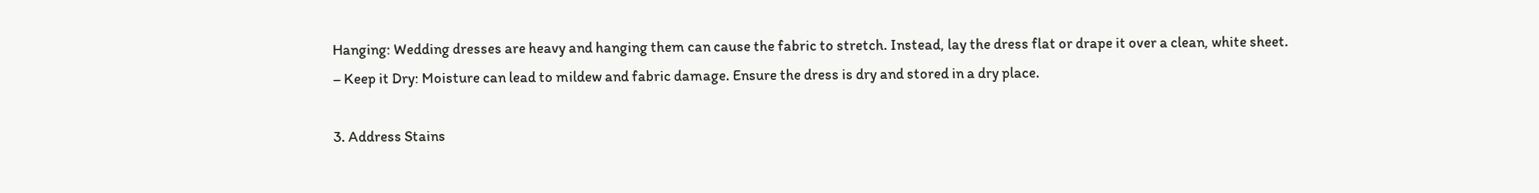Hanging: Wedding dresses are heavy and hanging them can cause the fabric to stretch. Instead, lay the dress flat or drape it over a clean, white sheet.
– Keep it Dry: Moisture can lead to mildew and fabric damage. Ensure the dress is dry and stored in a dry place.

3. Address Stains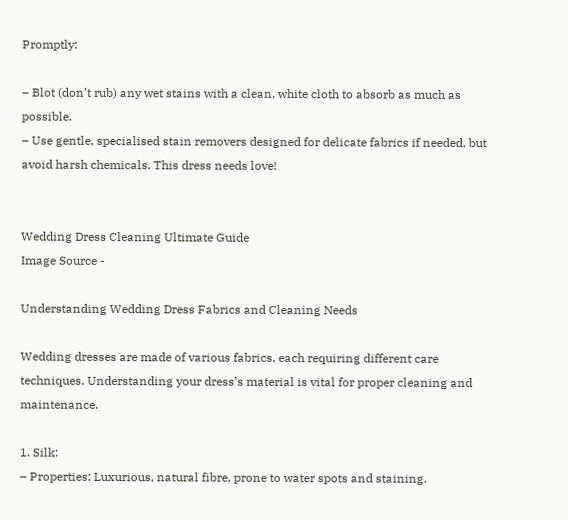Promptly:

– Blot (don’t rub) any wet stains with a clean, white cloth to absorb as much as possible.
– Use gentle, specialised stain removers designed for delicate fabrics if needed, but avoid harsh chemicals. This dress needs love!


Wedding Dress Cleaning Ultimate Guide
Image Source -

Understanding Wedding Dress Fabrics and Cleaning Needs

Wedding dresses are made of various fabrics, each requiring different care techniques. Understanding your dress’s material is vital for proper cleaning and maintenance.

1. Silk:
– Properties: Luxurious, natural fibre, prone to water spots and staining.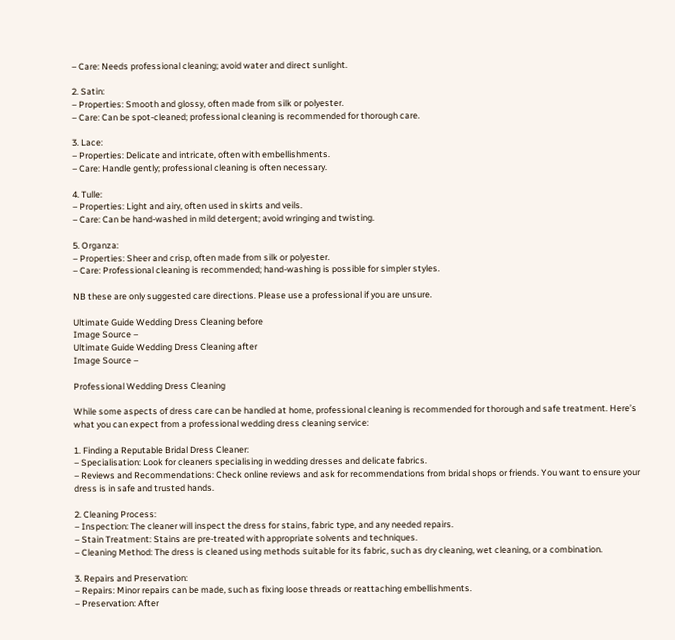– Care: Needs professional cleaning; avoid water and direct sunlight.

2. Satin:
– Properties: Smooth and glossy, often made from silk or polyester.
– Care: Can be spot-cleaned; professional cleaning is recommended for thorough care.

3. Lace:
– Properties: Delicate and intricate, often with embellishments.
– Care: Handle gently; professional cleaning is often necessary.

4. Tulle:
– Properties: Light and airy, often used in skirts and veils.
– Care: Can be hand-washed in mild detergent; avoid wringing and twisting.

5. Organza:
– Properties: Sheer and crisp, often made from silk or polyester.
– Care: Professional cleaning is recommended; hand-washing is possible for simpler styles.

NB these are only suggested care directions. Please use a professional if you are unsure.

Ultimate Guide Wedding Dress Cleaning before
Image Source –
Ultimate Guide Wedding Dress Cleaning after
Image Source –

Professional Wedding Dress Cleaning

While some aspects of dress care can be handled at home, professional cleaning is recommended for thorough and safe treatment. Here’s what you can expect from a professional wedding dress cleaning service:

1. Finding a Reputable Bridal Dress Cleaner:
– Specialisation: Look for cleaners specialising in wedding dresses and delicate fabrics.
– Reviews and Recommendations: Check online reviews and ask for recommendations from bridal shops or friends. You want to ensure your dress is in safe and trusted hands.

2. Cleaning Process:
– Inspection: The cleaner will inspect the dress for stains, fabric type, and any needed repairs.
– Stain Treatment: Stains are pre-treated with appropriate solvents and techniques.
– Cleaning Method: The dress is cleaned using methods suitable for its fabric, such as dry cleaning, wet cleaning, or a combination.

3. Repairs and Preservation:
– Repairs: Minor repairs can be made, such as fixing loose threads or reattaching embellishments.
– Preservation: After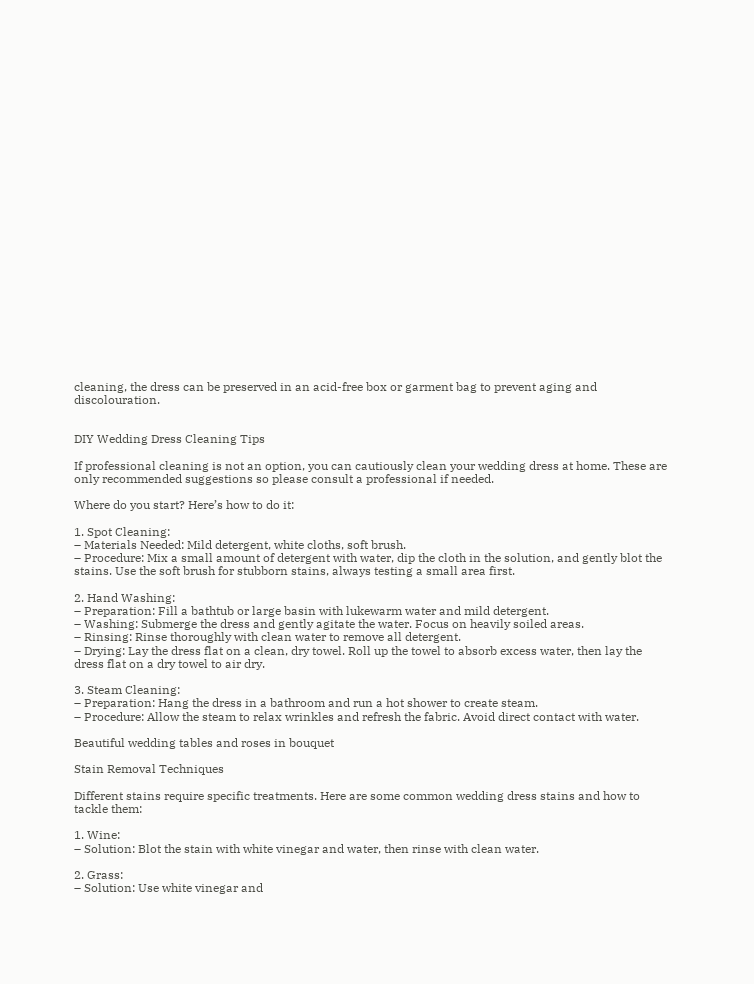cleaning, the dress can be preserved in an acid-free box or garment bag to prevent aging and discolouration.


DIY Wedding Dress Cleaning Tips

If professional cleaning is not an option, you can cautiously clean your wedding dress at home. These are only recommended suggestions so please consult a professional if needed.

Where do you start? Here’s how to do it:

1. Spot Cleaning:
– Materials Needed: Mild detergent, white cloths, soft brush.
– Procedure: Mix a small amount of detergent with water, dip the cloth in the solution, and gently blot the stains. Use the soft brush for stubborn stains, always testing a small area first.

2. Hand Washing:
– Preparation: Fill a bathtub or large basin with lukewarm water and mild detergent.
– Washing: Submerge the dress and gently agitate the water. Focus on heavily soiled areas.
– Rinsing: Rinse thoroughly with clean water to remove all detergent.
– Drying: Lay the dress flat on a clean, dry towel. Roll up the towel to absorb excess water, then lay the dress flat on a dry towel to air dry.

3. Steam Cleaning:
– Preparation: Hang the dress in a bathroom and run a hot shower to create steam.
– Procedure: Allow the steam to relax wrinkles and refresh the fabric. Avoid direct contact with water.

Beautiful wedding tables and roses in bouquet

Stain Removal Techniques

Different stains require specific treatments. Here are some common wedding dress stains and how to tackle them:

1. Wine:
– Solution: Blot the stain with white vinegar and water, then rinse with clean water.

2. Grass:
– Solution: Use white vinegar and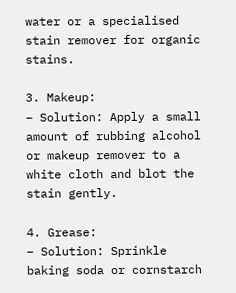water or a specialised stain remover for organic stains.

3. Makeup:
– Solution: Apply a small amount of rubbing alcohol or makeup remover to a white cloth and blot the stain gently.

4. Grease:
– Solution: Sprinkle baking soda or cornstarch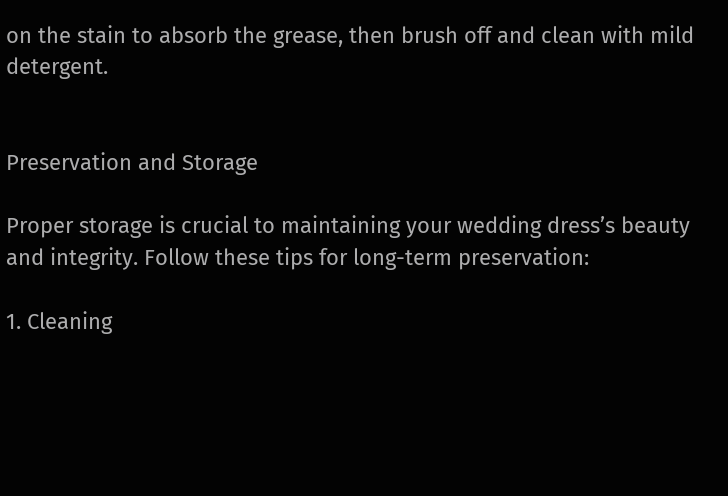on the stain to absorb the grease, then brush off and clean with mild detergent.


Preservation and Storage

Proper storage is crucial to maintaining your wedding dress’s beauty and integrity. Follow these tips for long-term preservation:

1. Cleaning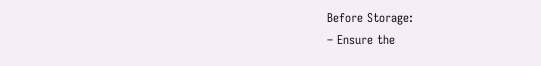Before Storage:
– Ensure the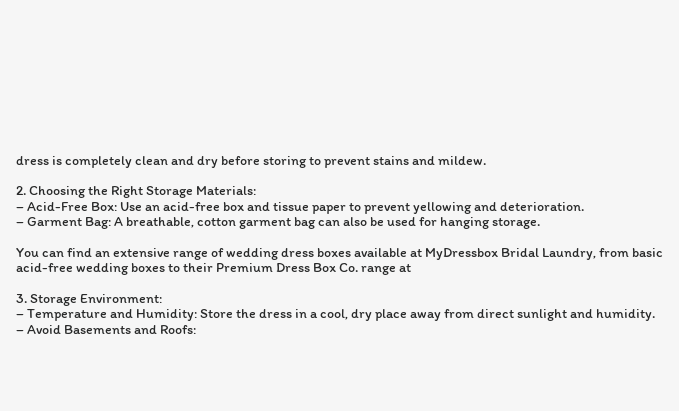dress is completely clean and dry before storing to prevent stains and mildew.

2. Choosing the Right Storage Materials:
– Acid-Free Box: Use an acid-free box and tissue paper to prevent yellowing and deterioration.
– Garment Bag: A breathable, cotton garment bag can also be used for hanging storage.

You can find an extensive range of wedding dress boxes available at MyDressbox Bridal Laundry, from basic acid-free wedding boxes to their Premium Dress Box Co. range at

3. Storage Environment:
– Temperature and Humidity: Store the dress in a cool, dry place away from direct sunlight and humidity.
– Avoid Basements and Roofs: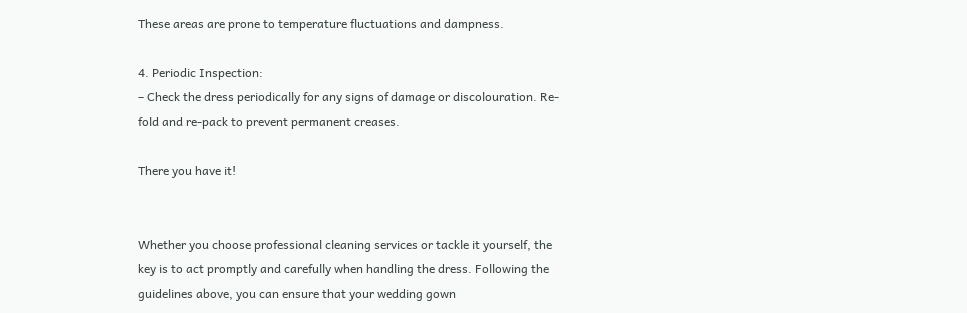These areas are prone to temperature fluctuations and dampness.

4. Periodic Inspection:
– Check the dress periodically for any signs of damage or discolouration. Re-fold and re-pack to prevent permanent creases.

There you have it!


Whether you choose professional cleaning services or tackle it yourself, the key is to act promptly and carefully when handling the dress. Following the guidelines above, you can ensure that your wedding gown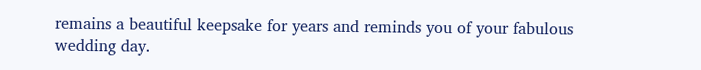remains a beautiful keepsake for years and reminds you of your fabulous wedding day.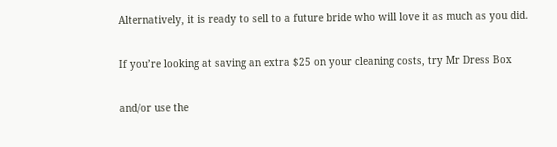Alternatively, it is ready to sell to a future bride who will love it as much as you did.

If you’re looking at saving an extra $25 on your cleaning costs, try Mr Dress Box

and/or use the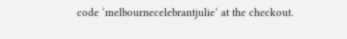code ‘melbournecelebrantjulie’ at the checkout.